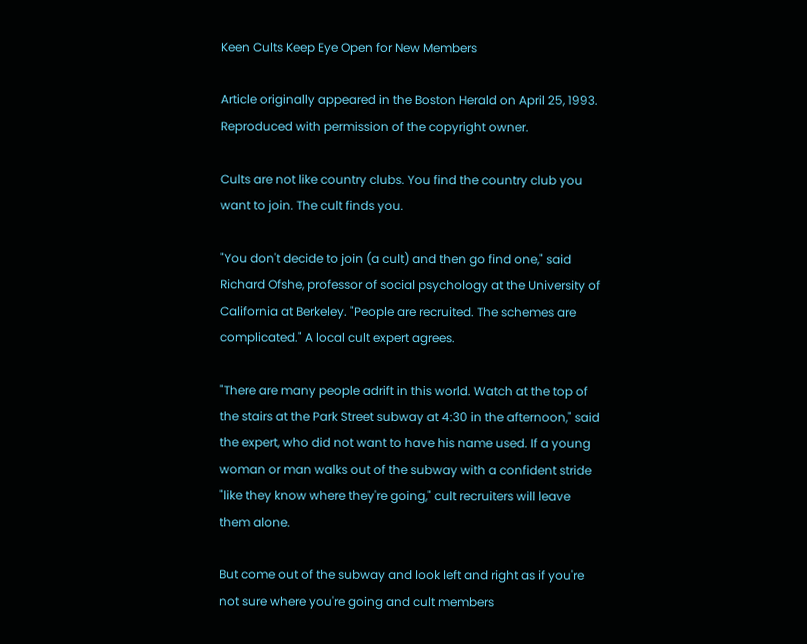Keen Cults Keep Eye Open for New Members

Article originally appeared in the Boston Herald on April 25, 1993. Reproduced with permission of the copyright owner.

Cults are not like country clubs. You find the country club you want to join. The cult finds you.

"You don't decide to join (a cult) and then go find one," said Richard Ofshe, professor of social psychology at the University of California at Berkeley. "People are recruited. The schemes are complicated." A local cult expert agrees.

"There are many people adrift in this world. Watch at the top of the stairs at the Park Street subway at 4:30 in the afternoon," said the expert, who did not want to have his name used. If a young woman or man walks out of the subway with a confident stride "like they know where they're going," cult recruiters will leave them alone.

But come out of the subway and look left and right as if you're not sure where you're going and cult members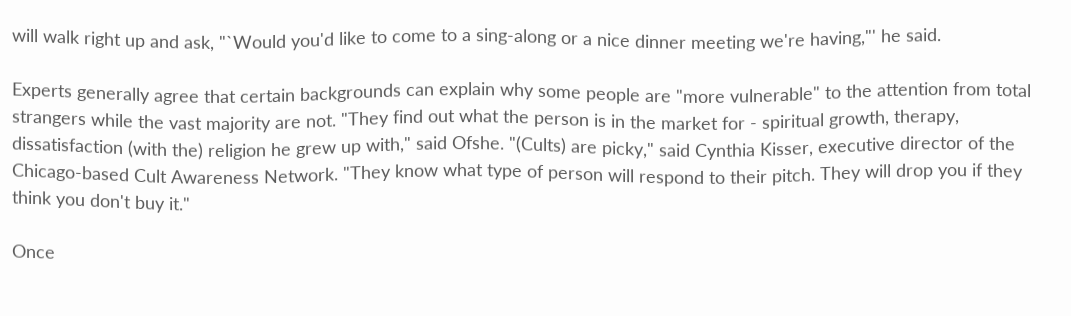will walk right up and ask, "`Would you'd like to come to a sing-along or a nice dinner meeting we're having,"' he said.

Experts generally agree that certain backgrounds can explain why some people are "more vulnerable" to the attention from total strangers while the vast majority are not. "They find out what the person is in the market for - spiritual growth, therapy, dissatisfaction (with the) religion he grew up with," said Ofshe. "(Cults) are picky," said Cynthia Kisser, executive director of the Chicago-based Cult Awareness Network. "They know what type of person will respond to their pitch. They will drop you if they think you don't buy it."

Once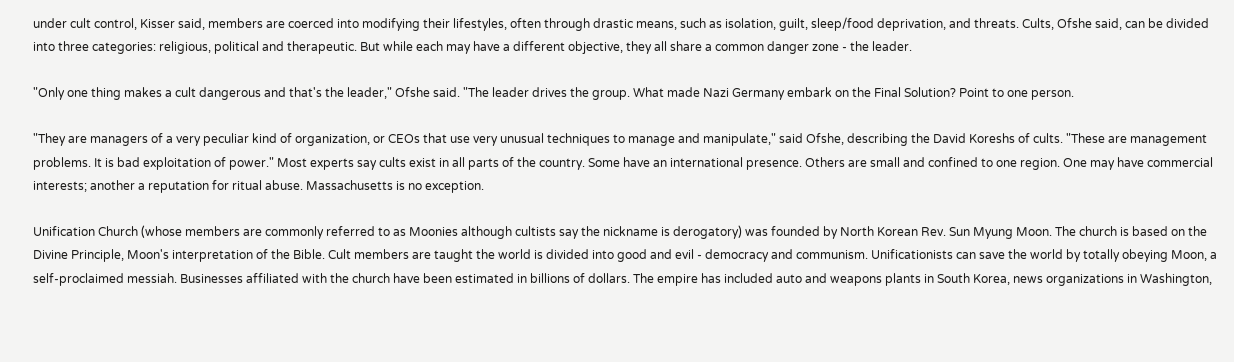under cult control, Kisser said, members are coerced into modifying their lifestyles, often through drastic means, such as isolation, guilt, sleep/food deprivation, and threats. Cults, Ofshe said, can be divided into three categories: religious, political and therapeutic. But while each may have a different objective, they all share a common danger zone - the leader.

"Only one thing makes a cult dangerous and that's the leader," Ofshe said. "The leader drives the group. What made Nazi Germany embark on the Final Solution? Point to one person.

"They are managers of a very peculiar kind of organization, or CEOs that use very unusual techniques to manage and manipulate," said Ofshe, describing the David Koreshs of cults. "These are management problems. It is bad exploitation of power." Most experts say cults exist in all parts of the country. Some have an international presence. Others are small and confined to one region. One may have commercial interests; another a reputation for ritual abuse. Massachusetts is no exception.

Unification Church (whose members are commonly referred to as Moonies although cultists say the nickname is derogatory) was founded by North Korean Rev. Sun Myung Moon. The church is based on the Divine Principle, Moon's interpretation of the Bible. Cult members are taught the world is divided into good and evil - democracy and communism. Unificationists can save the world by totally obeying Moon, a self-proclaimed messiah. Businesses affiliated with the church have been estimated in billions of dollars. The empire has included auto and weapons plants in South Korea, news organizations in Washington,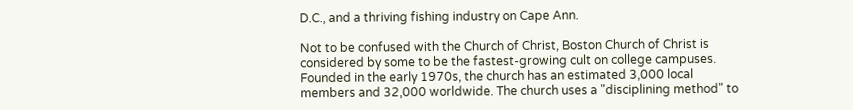D.C., and a thriving fishing industry on Cape Ann.

Not to be confused with the Church of Christ, Boston Church of Christ is considered by some to be the fastest-growing cult on college campuses. Founded in the early 1970s, the church has an estimated 3,000 local members and 32,000 worldwide. The church uses a "disciplining method" to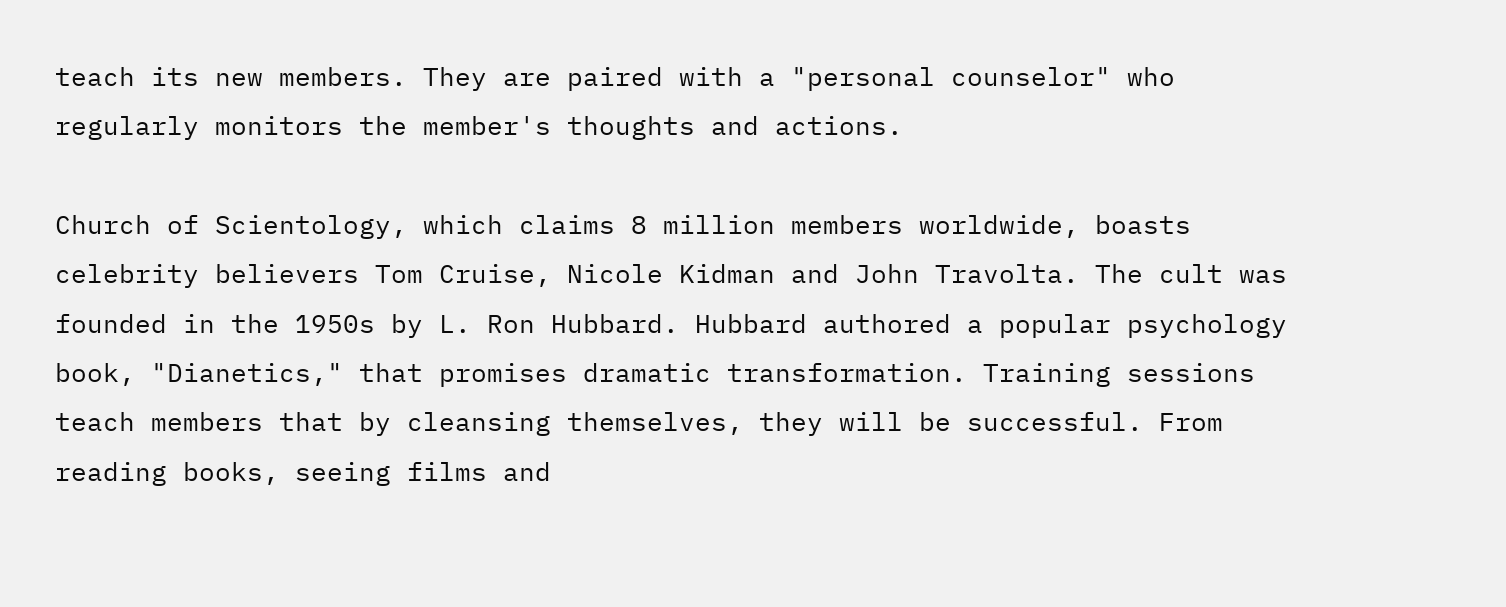teach its new members. They are paired with a "personal counselor" who regularly monitors the member's thoughts and actions.

Church of Scientology, which claims 8 million members worldwide, boasts celebrity believers Tom Cruise, Nicole Kidman and John Travolta. The cult was founded in the 1950s by L. Ron Hubbard. Hubbard authored a popular psychology book, "Dianetics," that promises dramatic transformation. Training sessions teach members that by cleansing themselves, they will be successful. From reading books, seeing films and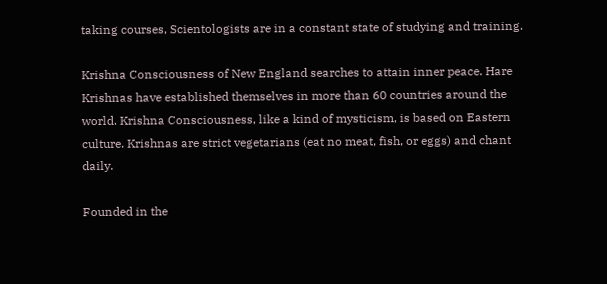taking courses, Scientologists are in a constant state of studying and training.

Krishna Consciousness of New England searches to attain inner peace. Hare Krishnas have established themselves in more than 60 countries around the world. Krishna Consciousness, like a kind of mysticism, is based on Eastern culture. Krishnas are strict vegetarians (eat no meat, fish, or eggs) and chant daily.

Founded in the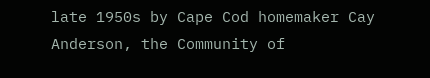late 1950s by Cape Cod homemaker Cay Anderson, the Community of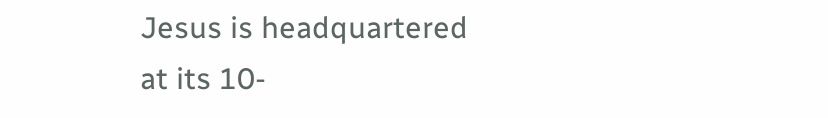Jesus is headquartered at its 10-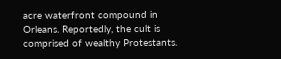acre waterfront compound in Orleans. Reportedly, the cult is comprised of wealthy Protestants.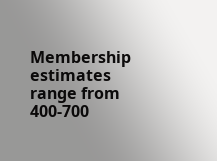Membership estimates range from 400-700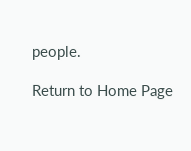people.

Return to Home Page